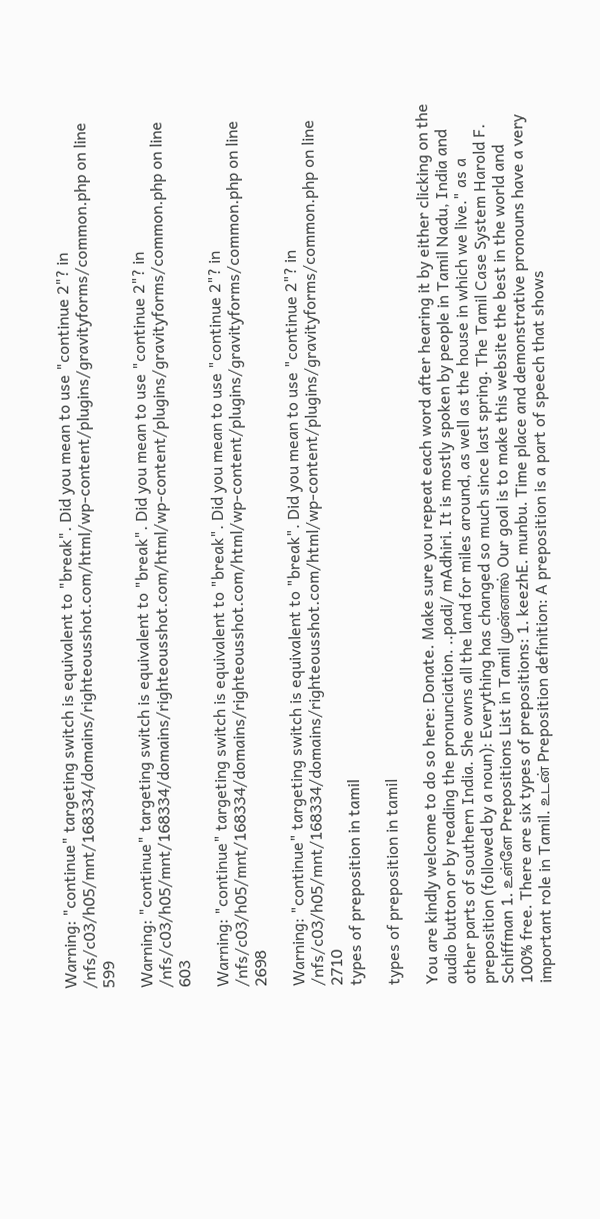Warning: "continue" targeting switch is equivalent to "break". Did you mean to use "continue 2"? in /nfs/c03/h05/mnt/168334/domains/righteousshot.com/html/wp-content/plugins/gravityforms/common.php on line 599

Warning: "continue" targeting switch is equivalent to "break". Did you mean to use "continue 2"? in /nfs/c03/h05/mnt/168334/domains/righteousshot.com/html/wp-content/plugins/gravityforms/common.php on line 603

Warning: "continue" targeting switch is equivalent to "break". Did you mean to use "continue 2"? in /nfs/c03/h05/mnt/168334/domains/righteousshot.com/html/wp-content/plugins/gravityforms/common.php on line 2698

Warning: "continue" targeting switch is equivalent to "break". Did you mean to use "continue 2"? in /nfs/c03/h05/mnt/168334/domains/righteousshot.com/html/wp-content/plugins/gravityforms/common.php on line 2710
types of preposition in tamil

types of preposition in tamil

You are kindly welcome to do so here: Donate. Make sure you repeat each word after hearing it by either clicking on the audio button or by reading the pronunciation. ..padi/ mAdhiri. It is mostly spoken by people in Tamil Nadu, India and other parts of southern India. She owns all the land for miles around, as well as the house in which we live." as a preposition (followed by a noun): Everything has changed so much since last spring. The Tamil Case System Harold F. Schiffman 1. உள்ளே Prepositions List in Tamil முன்னால் Our goal is to make this website the best in the world and 100% free. There are six types of prepositions: 1. keezhE. munbu. Time place and demonstrative pronouns have a very important role in Tamil. உடன் Preposition definition: A preposition is a part of speech that shows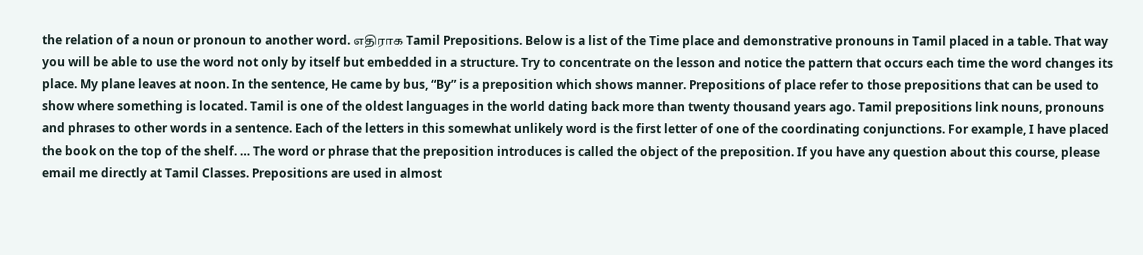the relation of a noun or pronoun to another word. எதிராக Tamil Prepositions. Below is a list of the Time place and demonstrative pronouns in Tamil placed in a table. That way you will be able to use the word not only by itself but embedded in a structure. Try to concentrate on the lesson and notice the pattern that occurs each time the word changes its place. My plane leaves at noon. In the sentence, He came by bus, “By” is a preposition which shows manner. Prepositions of place refer to those prepositions that can be used to show where something is located. Tamil is one of the oldest languages in the world dating back more than twenty thousand years ago. Tamil prepositions link nouns, pronouns and phrases to other words in a sentence. Each of the letters in this somewhat unlikely word is the first letter of one of the coordinating conjunctions. For example, I have placed the book on the top of the shelf. … The word or phrase that the preposition introduces is called the object of the preposition. If you have any question about this course, please email me directly at Tamil Classes. Prepositions are used in almost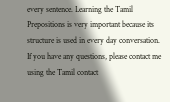every sentence. Learning the Tamil Prepositions is very important because its structure is used in every day conversation. If you have any questions, please contact me using the Tamil contact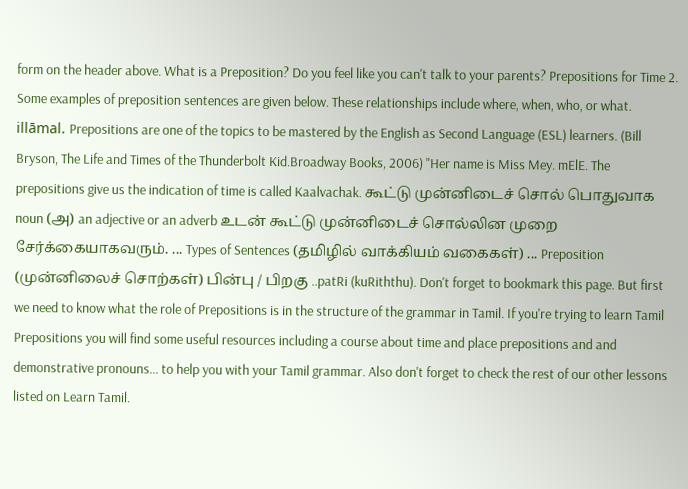form on the header above. What is a Preposition? Do you feel like you can't talk to your parents? Prepositions for Time 2. Some examples of preposition sentences are given below. These relationships include where, when, who, or what. illāmal. Prepositions are one of the topics to be mastered by the English as Second Language (ESL) learners. (Bill Bryson, The Life and Times of the Thunderbolt Kid.Broadway Books, 2006) "Her name is Miss Mey. mElE. The prepositions give us the indication of time is called Kaalvachak. கூட்டு முன்னிடைச் சொல் பொதுவாக noun (அ) an adjective or an adverb உடன் கூட்டு முன்னிடைச் சொல்லின முறை சேர்க்கையாகவரும். ... Types of Sentences (தமிழில் வாக்கியம் வகைகள்) ... Preposition (முன்னிலைச் சொற்கள்) பின்பு / பிறகு ..patRi (kuRiththu). Don't forget to bookmark this page. But first we need to know what the role of Prepositions is in the structure of the grammar in Tamil. If you're trying to learn Tamil Prepositions you will find some useful resources including a course about time and place prepositions and and demonstrative pronouns... to help you with your Tamil grammar. Also don't forget to check the rest of our other lessons listed on Learn Tamil.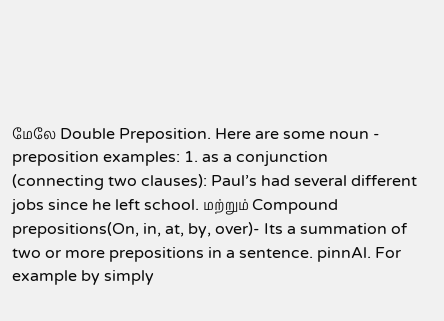மேலே Double Preposition. Here are some noun - preposition examples: 1. as a conjunction (connecting two clauses): Paul’s had several different jobs since he left school. மற்றும் Compound prepositions(On, in, at, by, over)- Its a summation of two or more prepositions in a sentence. pinnAl. For example by simply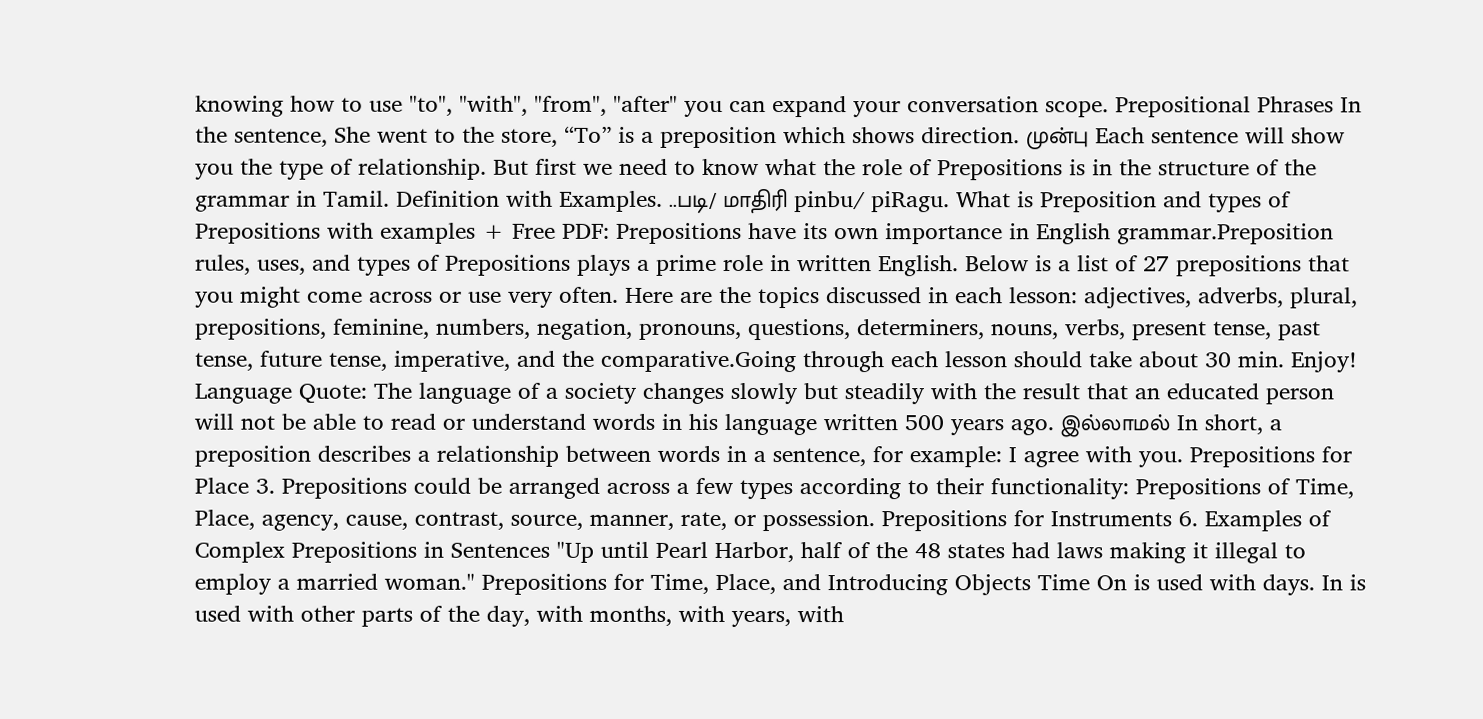knowing how to use "to", "with", "from", "after" you can expand your conversation scope. Prepositional Phrases In the sentence, She went to the store, “To” is a preposition which shows direction. முன்பு Each sentence will show you the type of relationship. But first we need to know what the role of Prepositions is in the structure of the grammar in Tamil. Definition with Examples. ..படி/ மாதிரி pinbu/ piRagu. What is Preposition and types of Prepositions with examples + Free PDF: Prepositions have its own importance in English grammar.Preposition rules, uses, and types of Prepositions plays a prime role in written English. Below is a list of 27 prepositions that you might come across or use very often. Here are the topics discussed in each lesson: adjectives, adverbs, plural, prepositions, feminine, numbers, negation, pronouns, questions, determiners, nouns, verbs, present tense, past tense, future tense, imperative, and the comparative.Going through each lesson should take about 30 min. Enjoy! Language Quote: The language of a society changes slowly but steadily with the result that an educated person will not be able to read or understand words in his language written 500 years ago. இல்லாமல் In short, a preposition describes a relationship between words in a sentence, for example: I agree with you. Prepositions for Place 3. Prepositions could be arranged across a few types according to their functionality: Prepositions of Time, Place, agency, cause, contrast, source, manner, rate, or possession. Prepositions for Instruments 6. Examples of Complex Prepositions in Sentences "Up until Pearl Harbor, half of the 48 states had laws making it illegal to employ a married woman." Prepositions for Time, Place, and Introducing Objects Time On is used with days. In is used with other parts of the day, with months, with years, with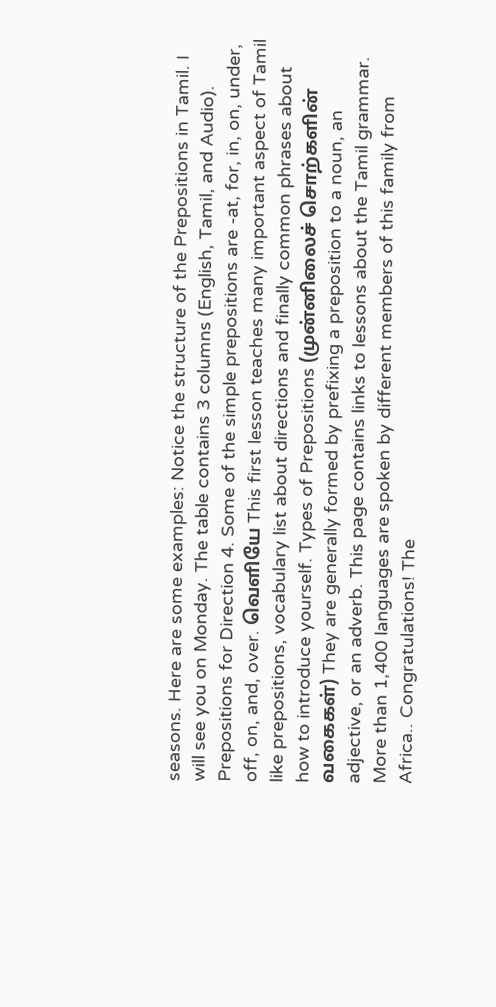seasons. Here are some examples: Notice the structure of the Prepositions in Tamil. I will see you on Monday. The table contains 3 columns (English, Tamil, and Audio). Prepositions for Direction 4. Some of the simple prepositions are -at, for, in, on, under, off, on, and, over. வெளியே This first lesson teaches many important aspect of Tamil like prepositions, vocabulary list about directions and finally common phrases about how to introduce yourself. Types of Prepositions (முன்னிலைச் சொற்களின் வகைகள்) They are generally formed by prefixing a preposition to a noun, an adjective, or an adverb. This page contains links to lessons about the Tamil grammar. More than 1,400 languages are spoken by different members of this family from Africa.. Congratulations! The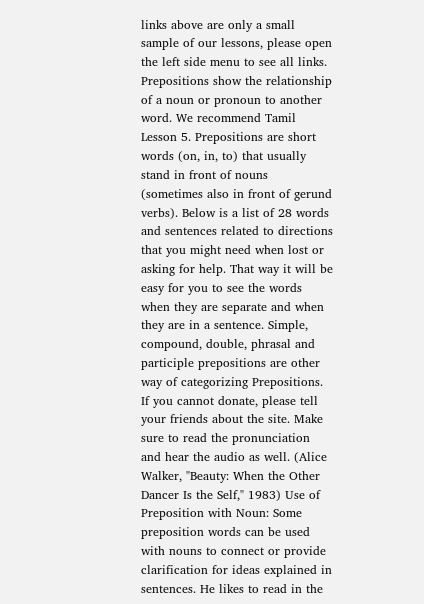links above are only a small sample of our lessons, please open the left side menu to see all links. Prepositions show the relationship of a noun or pronoun to another word. We recommend Tamil Lesson 5. Prepositions are short words (on, in, to) that usually stand in front of nouns (sometimes also in front of gerund verbs). Below is a list of 28 words and sentences related to directions that you might need when lost or asking for help. That way it will be easy for you to see the words when they are separate and when they are in a sentence. Simple, compound, double, phrasal and participle prepositions are other way of categorizing Prepositions. If you cannot donate, please tell your friends about the site. Make sure to read the pronunciation and hear the audio as well. (Alice Walker, "Beauty: When the Other Dancer Is the Self," 1983) Use of Preposition with Noun: Some preposition words can be used with nouns to connect or provide clarification for ideas explained in sentences. He likes to read in the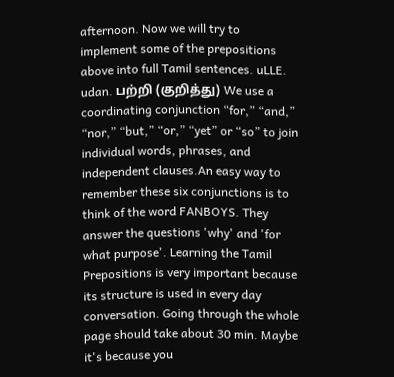afternoon. Now we will try to implement some of the prepositions above into full Tamil sentences. uLLE. udan. பற்றி (குறித்து) We use a coordinating conjunction “for,” “and,” “nor,” “but,” “or,” “yet” or “so” to join individual words, phrases, and independent clauses.An easy way to remember these six conjunctions is to think of the word FANBOYS. They answer the questions 'why' and 'for what purpose'. Learning the Tamil Prepositions is very important because its structure is used in every day conversation. Going through the whole page should take about 30 min. Maybe it's because you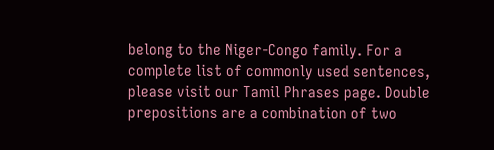belong to the Niger-Congo family. For a complete list of commonly used sentences, please visit our Tamil Phrases page. Double prepositions are a combination of two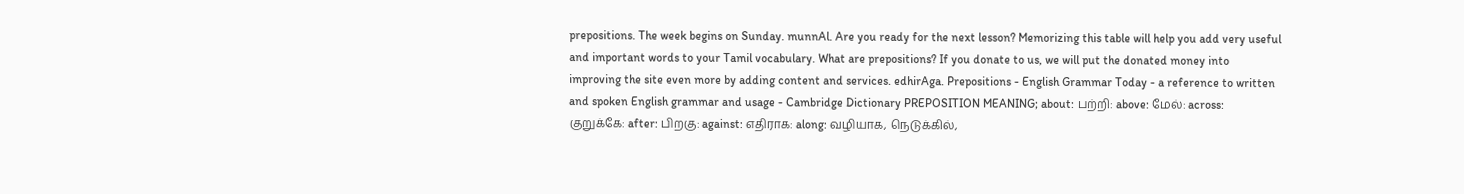prepositions. The week begins on Sunday. munnAl. Are you ready for the next lesson? Memorizing this table will help you add very useful and important words to your Tamil vocabulary. What are prepositions? If you donate to us, we will put the donated money into improving the site even more by adding content and services. edhirAga. Prepositions - English Grammar Today - a reference to written and spoken English grammar and usage - Cambridge Dictionary PREPOSITION MEANING; about: பற்றி: above: மேல்: across: குறுக்கே: after: பிறகு: against: எதிராக: along: வழியாக, நெடுக்கில்,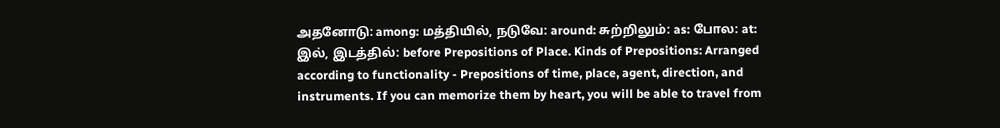அதனோடு: among: மத்தியில், நடுவே: around: சுற்றிலும்: as: போல: at: இல், இடத்தில்: before Prepositions of Place. Kinds of Prepositions: Arranged according to functionality - Prepositions of time, place, agent, direction, and instruments. If you can memorize them by heart, you will be able to travel from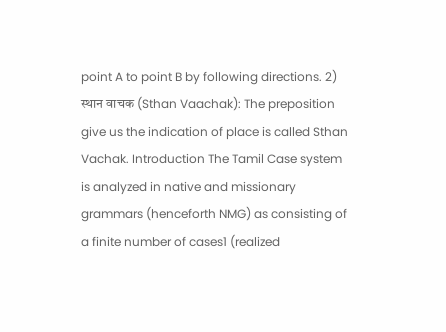point A to point B by following directions. 2) स्थान वाचक (Sthan Vaachak): The preposition give us the indication of place is called Sthan Vachak. Introduction The Tamil Case system is analyzed in native and missionary grammars (henceforth NMG) as consisting of a finite number of cases1 (realized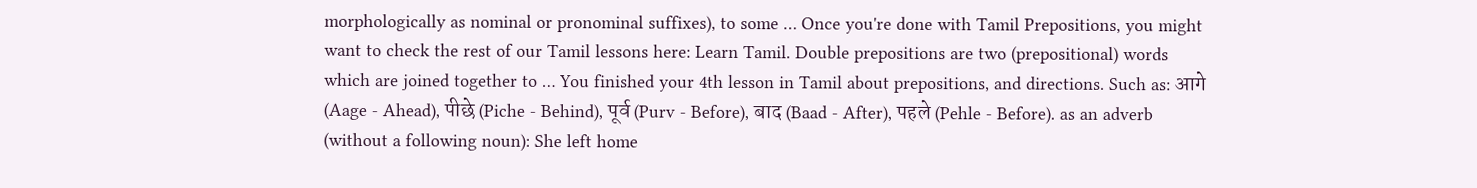morphologically as nominal or pronominal suffixes), to some … Once you're done with Tamil Prepositions, you might want to check the rest of our Tamil lessons here: Learn Tamil. Double prepositions are two (prepositional) words which are joined together to … You finished your 4th lesson in Tamil about prepositions, and directions. Such as: आगे (Aage - Ahead), पीछे (Piche - Behind), पूर्व (Purv - Before), बाद (Baad - After), पहले (Pehle - Before). as an adverb (without a following noun): She left home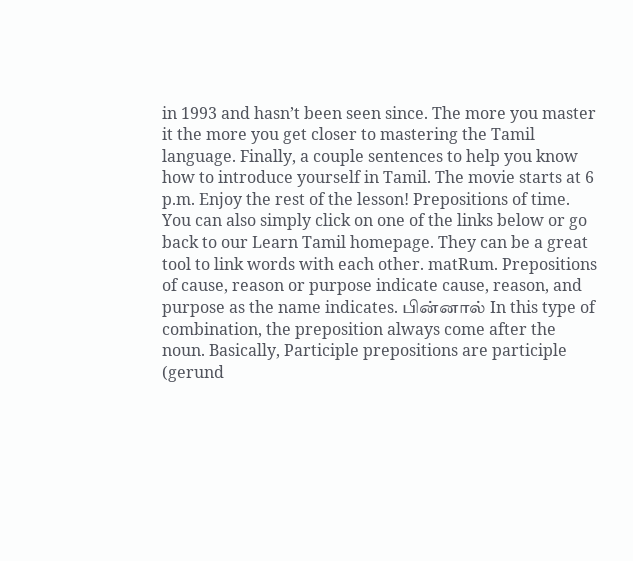in 1993 and hasn’t been seen since. The more you master it the more you get closer to mastering the Tamil language. Finally, a couple sentences to help you know how to introduce yourself in Tamil. The movie starts at 6 p.m. Enjoy the rest of the lesson! Prepositions of time. You can also simply click on one of the links below or go back to our Learn Tamil homepage. They can be a great tool to link words with each other. matRum. Prepositions of cause, reason or purpose indicate cause, reason, and purpose as the name indicates. பின்னால் In this type of combination, the preposition always come after the noun. Basically, Participle prepositions are participle (gerund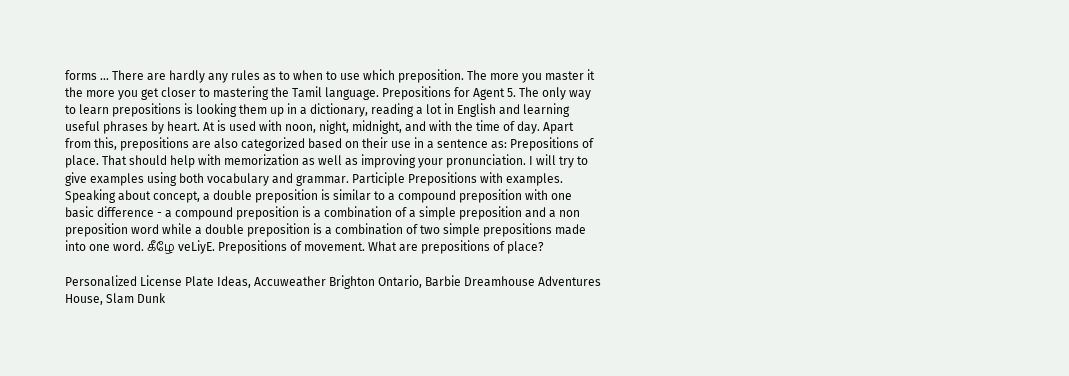forms … There are hardly any rules as to when to use which preposition. The more you master it the more you get closer to mastering the Tamil language. Prepositions for Agent 5. The only way to learn prepositions is looking them up in a dictionary, reading a lot in English and learning useful phrases by heart. At is used with noon, night, midnight, and with the time of day. Apart from this, prepositions are also categorized based on their use in a sentence as: Prepositions of place. That should help with memorization as well as improving your pronunciation. I will try to give examples using both vocabulary and grammar. Participle Prepositions with examples. Speaking about concept, a double preposition is similar to a compound preposition with one basic difference - a compound preposition is a combination of a simple preposition and a non preposition word while a double preposition is a combination of two simple prepositions made into one word. கீழே veLiyE. Prepositions of movement. What are prepositions of place?

Personalized License Plate Ideas, Accuweather Brighton Ontario, Barbie Dreamhouse Adventures House, Slam Dunk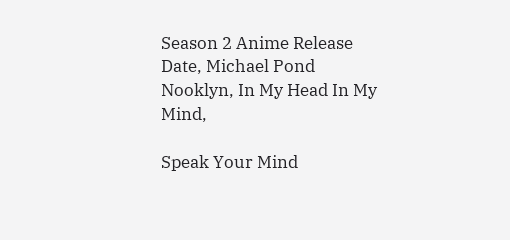Season 2 Anime Release Date, Michael Pond Nooklyn, In My Head In My Mind,

Speak Your Mind